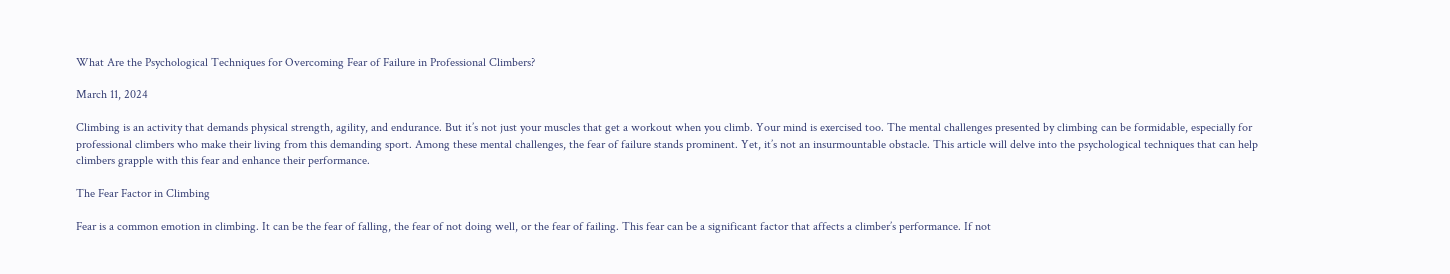What Are the Psychological Techniques for Overcoming Fear of Failure in Professional Climbers?

March 11, 2024

Climbing is an activity that demands physical strength, agility, and endurance. But it’s not just your muscles that get a workout when you climb. Your mind is exercised too. The mental challenges presented by climbing can be formidable, especially for professional climbers who make their living from this demanding sport. Among these mental challenges, the fear of failure stands prominent. Yet, it’s not an insurmountable obstacle. This article will delve into the psychological techniques that can help climbers grapple with this fear and enhance their performance.

The Fear Factor in Climbing

Fear is a common emotion in climbing. It can be the fear of falling, the fear of not doing well, or the fear of failing. This fear can be a significant factor that affects a climber’s performance. If not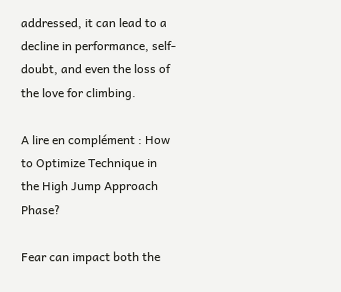addressed, it can lead to a decline in performance, self-doubt, and even the loss of the love for climbing.

A lire en complément : How to Optimize Technique in the High Jump Approach Phase?

Fear can impact both the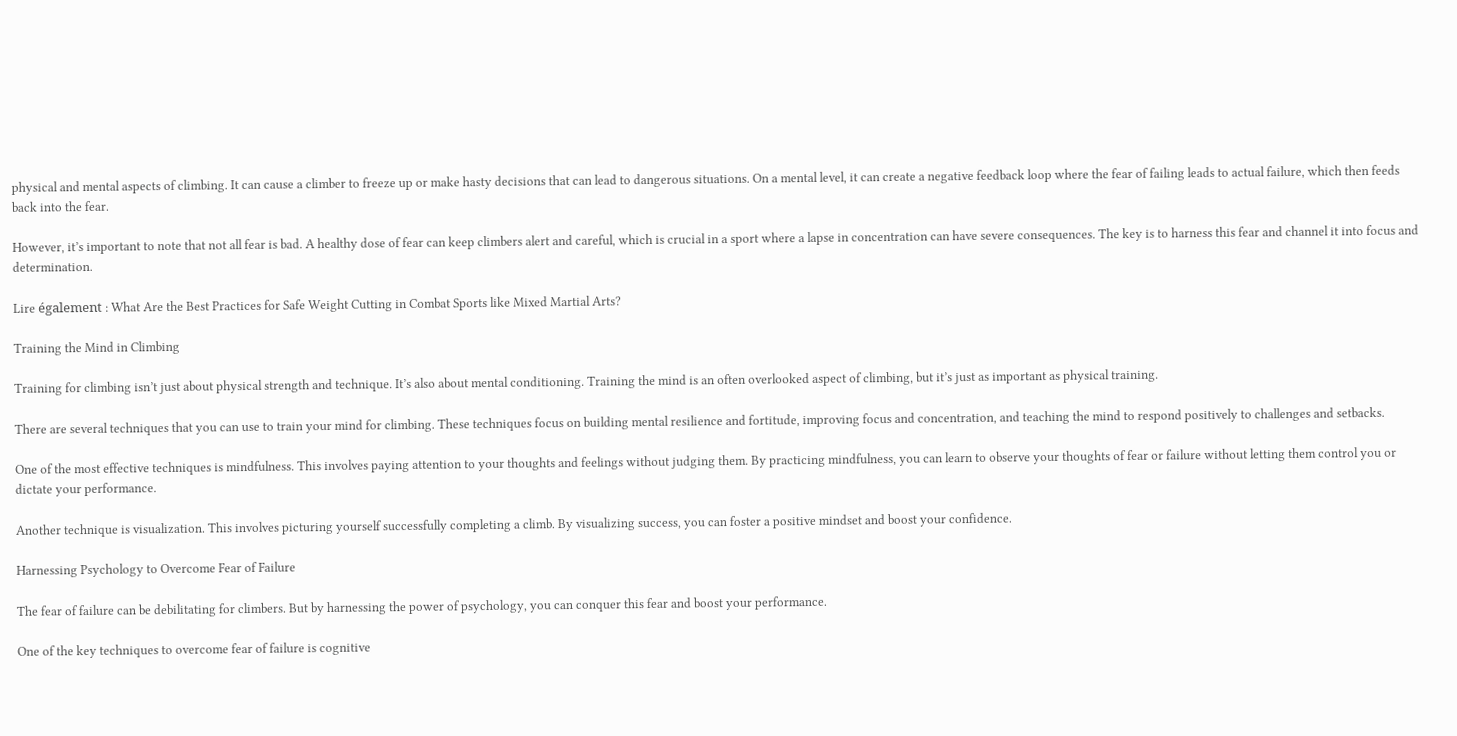physical and mental aspects of climbing. It can cause a climber to freeze up or make hasty decisions that can lead to dangerous situations. On a mental level, it can create a negative feedback loop where the fear of failing leads to actual failure, which then feeds back into the fear.

However, it’s important to note that not all fear is bad. A healthy dose of fear can keep climbers alert and careful, which is crucial in a sport where a lapse in concentration can have severe consequences. The key is to harness this fear and channel it into focus and determination.

Lire également : What Are the Best Practices for Safe Weight Cutting in Combat Sports like Mixed Martial Arts?

Training the Mind in Climbing

Training for climbing isn’t just about physical strength and technique. It’s also about mental conditioning. Training the mind is an often overlooked aspect of climbing, but it’s just as important as physical training.

There are several techniques that you can use to train your mind for climbing. These techniques focus on building mental resilience and fortitude, improving focus and concentration, and teaching the mind to respond positively to challenges and setbacks.

One of the most effective techniques is mindfulness. This involves paying attention to your thoughts and feelings without judging them. By practicing mindfulness, you can learn to observe your thoughts of fear or failure without letting them control you or dictate your performance.

Another technique is visualization. This involves picturing yourself successfully completing a climb. By visualizing success, you can foster a positive mindset and boost your confidence.

Harnessing Psychology to Overcome Fear of Failure

The fear of failure can be debilitating for climbers. But by harnessing the power of psychology, you can conquer this fear and boost your performance.

One of the key techniques to overcome fear of failure is cognitive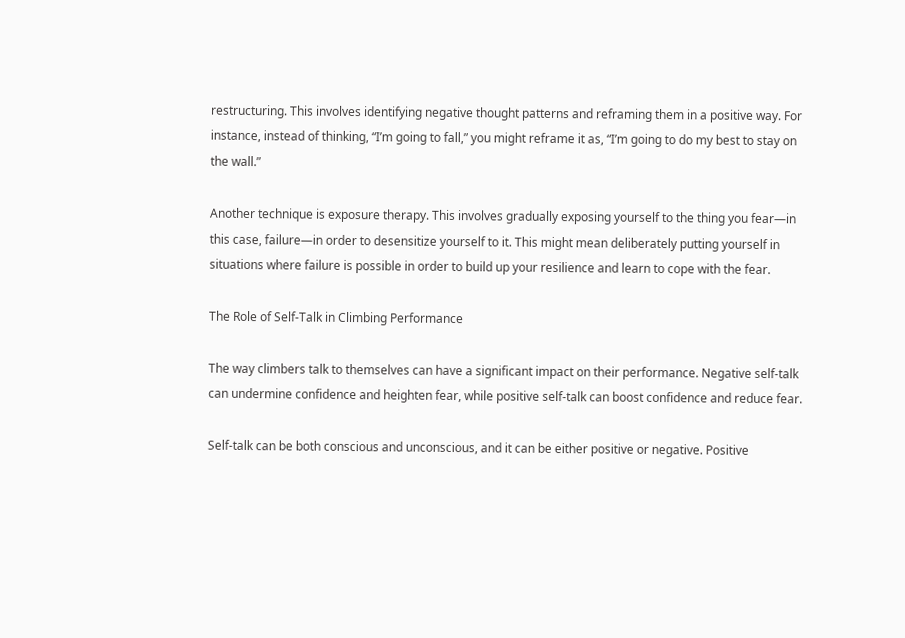restructuring. This involves identifying negative thought patterns and reframing them in a positive way. For instance, instead of thinking, “I’m going to fall,” you might reframe it as, “I’m going to do my best to stay on the wall.”

Another technique is exposure therapy. This involves gradually exposing yourself to the thing you fear—in this case, failure—in order to desensitize yourself to it. This might mean deliberately putting yourself in situations where failure is possible in order to build up your resilience and learn to cope with the fear.

The Role of Self-Talk in Climbing Performance

The way climbers talk to themselves can have a significant impact on their performance. Negative self-talk can undermine confidence and heighten fear, while positive self-talk can boost confidence and reduce fear.

Self-talk can be both conscious and unconscious, and it can be either positive or negative. Positive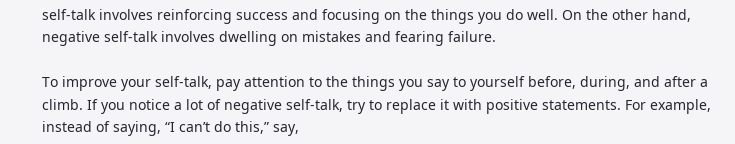self-talk involves reinforcing success and focusing on the things you do well. On the other hand, negative self-talk involves dwelling on mistakes and fearing failure.

To improve your self-talk, pay attention to the things you say to yourself before, during, and after a climb. If you notice a lot of negative self-talk, try to replace it with positive statements. For example, instead of saying, “I can’t do this,” say,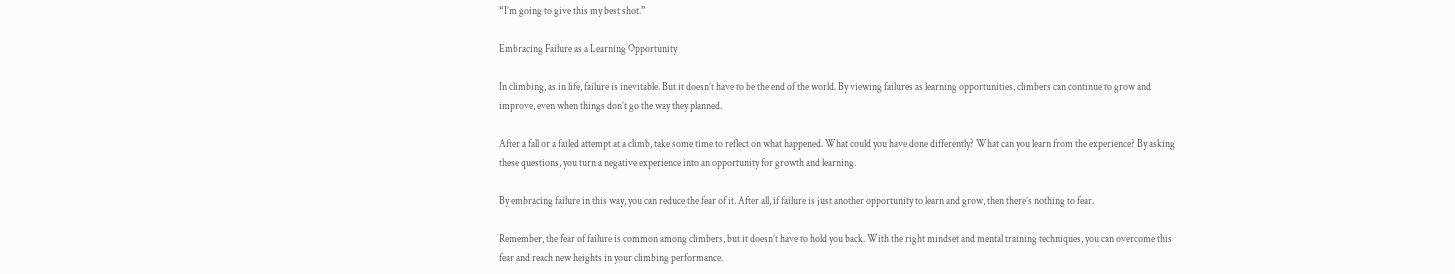“I’m going to give this my best shot.”

Embracing Failure as a Learning Opportunity

In climbing, as in life, failure is inevitable. But it doesn’t have to be the end of the world. By viewing failures as learning opportunities, climbers can continue to grow and improve, even when things don’t go the way they planned.

After a fall or a failed attempt at a climb, take some time to reflect on what happened. What could you have done differently? What can you learn from the experience? By asking these questions, you turn a negative experience into an opportunity for growth and learning.

By embracing failure in this way, you can reduce the fear of it. After all, if failure is just another opportunity to learn and grow, then there’s nothing to fear.

Remember, the fear of failure is common among climbers, but it doesn’t have to hold you back. With the right mindset and mental training techniques, you can overcome this fear and reach new heights in your climbing performance.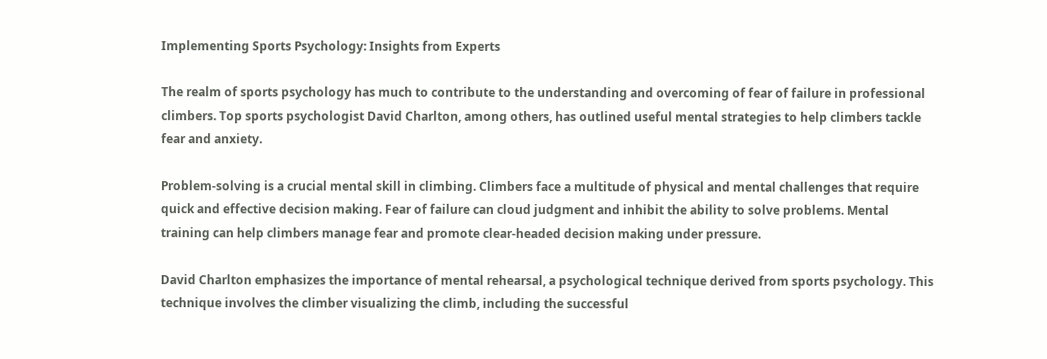Implementing Sports Psychology: Insights from Experts

The realm of sports psychology has much to contribute to the understanding and overcoming of fear of failure in professional climbers. Top sports psychologist David Charlton, among others, has outlined useful mental strategies to help climbers tackle fear and anxiety.

Problem-solving is a crucial mental skill in climbing. Climbers face a multitude of physical and mental challenges that require quick and effective decision making. Fear of failure can cloud judgment and inhibit the ability to solve problems. Mental training can help climbers manage fear and promote clear-headed decision making under pressure.

David Charlton emphasizes the importance of mental rehearsal, a psychological technique derived from sports psychology. This technique involves the climber visualizing the climb, including the successful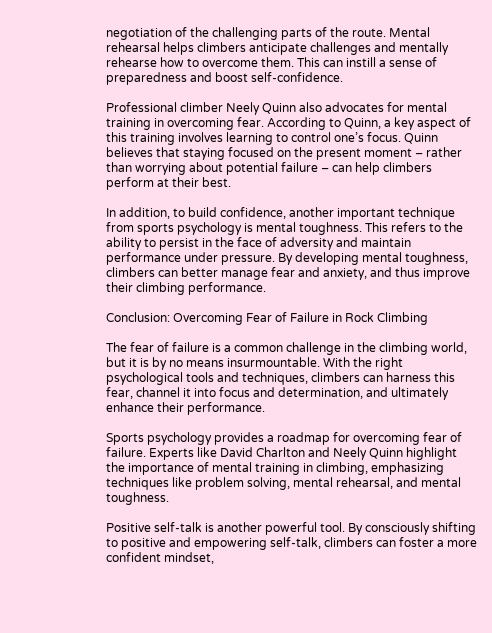negotiation of the challenging parts of the route. Mental rehearsal helps climbers anticipate challenges and mentally rehearse how to overcome them. This can instill a sense of preparedness and boost self-confidence.

Professional climber Neely Quinn also advocates for mental training in overcoming fear. According to Quinn, a key aspect of this training involves learning to control one’s focus. Quinn believes that staying focused on the present moment – rather than worrying about potential failure – can help climbers perform at their best.

In addition, to build confidence, another important technique from sports psychology is mental toughness. This refers to the ability to persist in the face of adversity and maintain performance under pressure. By developing mental toughness, climbers can better manage fear and anxiety, and thus improve their climbing performance.

Conclusion: Overcoming Fear of Failure in Rock Climbing

The fear of failure is a common challenge in the climbing world, but it is by no means insurmountable. With the right psychological tools and techniques, climbers can harness this fear, channel it into focus and determination, and ultimately enhance their performance.

Sports psychology provides a roadmap for overcoming fear of failure. Experts like David Charlton and Neely Quinn highlight the importance of mental training in climbing, emphasizing techniques like problem solving, mental rehearsal, and mental toughness.

Positive self-talk is another powerful tool. By consciously shifting to positive and empowering self-talk, climbers can foster a more confident mindset,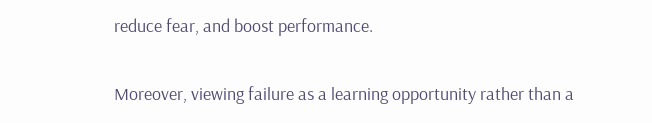reduce fear, and boost performance.

Moreover, viewing failure as a learning opportunity rather than a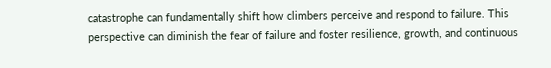catastrophe can fundamentally shift how climbers perceive and respond to failure. This perspective can diminish the fear of failure and foster resilience, growth, and continuous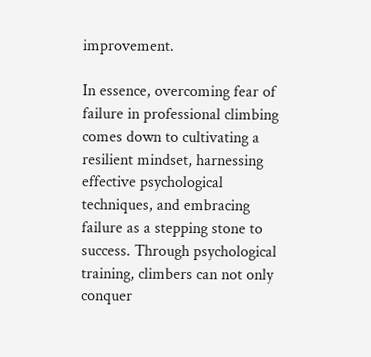improvement.

In essence, overcoming fear of failure in professional climbing comes down to cultivating a resilient mindset, harnessing effective psychological techniques, and embracing failure as a stepping stone to success. Through psychological training, climbers can not only conquer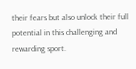their fears but also unlock their full potential in this challenging and rewarding sport.